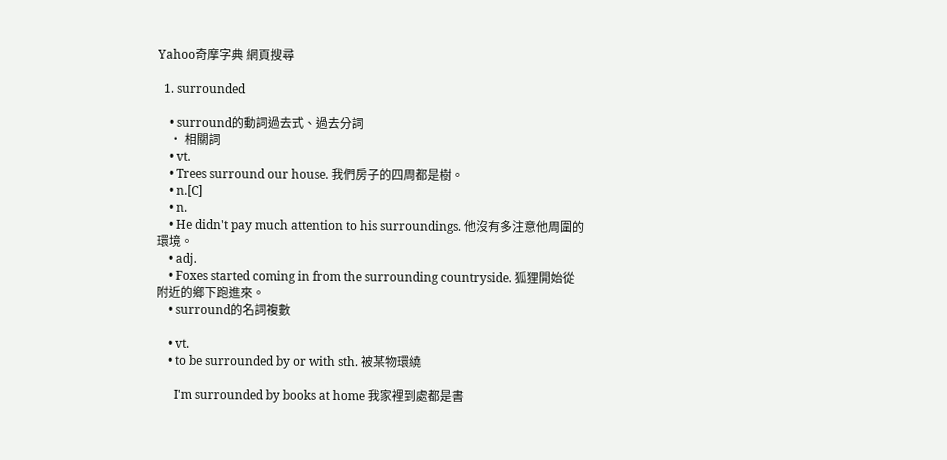Yahoo奇摩字典 網頁搜尋

  1. surrounded

    • surround的動詞過去式、過去分詞
    • 相關詞
    • vt.
    • Trees surround our house. 我們房子的四周都是樹。
    • n.[C]
    • n.
    • He didn't pay much attention to his surroundings. 他沒有多注意他周圍的環境。
    • adj.
    • Foxes started coming in from the surrounding countryside. 狐狸開始從附近的鄉下跑進來。
    • surround的名詞複數

    • vt.
    • to be surrounded by or with sth. 被某物環繞

      I'm surrounded by books at home 我家裡到處都是書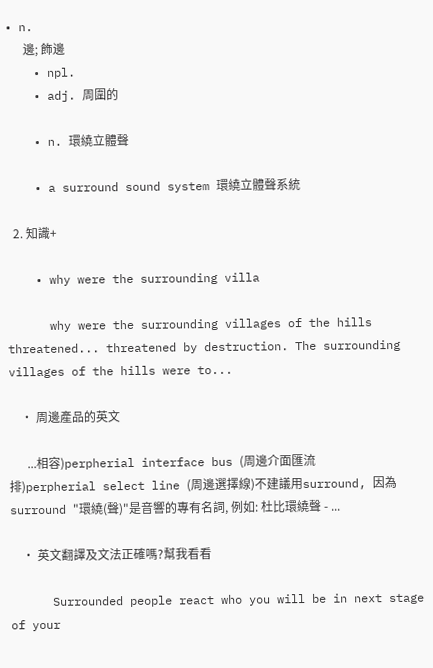• n.
      邊; 飾邊
    • npl.
    • adj. 周圍的

    • n. 環繞立體聲

    • a surround sound system 環繞立體聲系統

  2. 知識+

    • why were the surrounding villa

      why were the surrounding villages of the hills threatened... threatened by destruction. The surrounding villages of the hills were to...

    • 周邊產品的英文

      ...相容)perpherial interface bus (周邊介面匯流排)perpherial select line (周邊選擇線)不建議用surround, 因為 surround "環繞(聲)"是音響的專有名詞, 例如: 杜比環繞聲 - ...

    • 英文翻譯及文法正確嗎?幫我看看

      Surrounded people react who you will be in next stage of your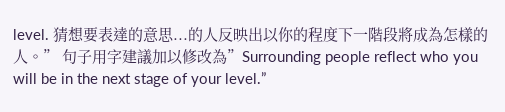level. 猜想要表達的意思...的人反映出以你的程度下一階段將成為怎樣的人。” 句子用字建議加以修改為”Surrounding people reflect who you will be in the next stage of your level.”